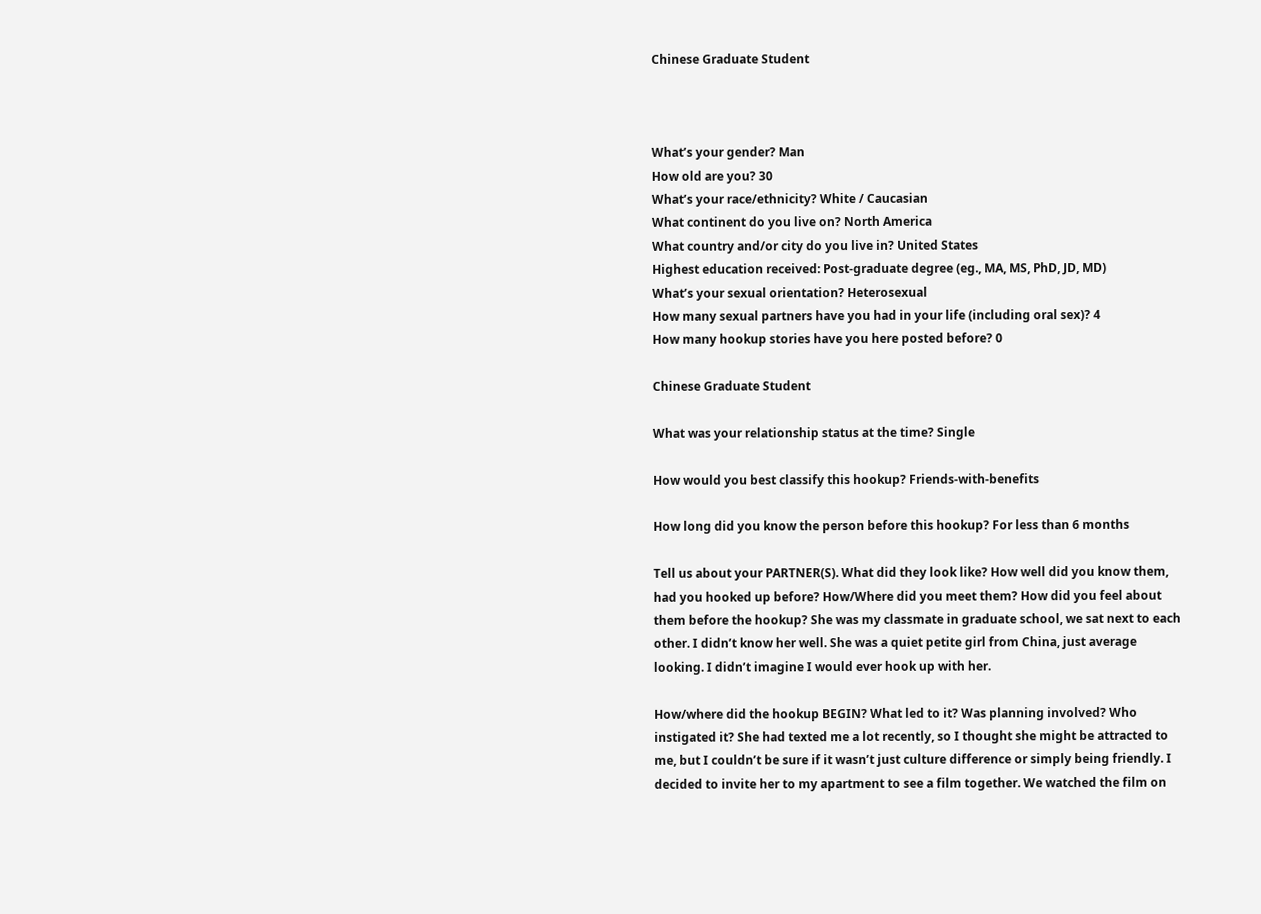Chinese Graduate Student



What’s your gender? Man
How old are you? 30
What’s your race/ethnicity? White / Caucasian
What continent do you live on? North America
What country and/or city do you live in? United States
Highest education received: Post-graduate degree (eg., MA, MS, PhD, JD, MD)
What’s your sexual orientation? Heterosexual
How many sexual partners have you had in your life (including oral sex)? 4
How many hookup stories have you here posted before? 0

Chinese Graduate Student

What was your relationship status at the time? Single

How would you best classify this hookup? Friends-with-benefits

How long did you know the person before this hookup? For less than 6 months

Tell us about your PARTNER(S). What did they look like? How well did you know them, had you hooked up before? How/Where did you meet them? How did you feel about them before the hookup? She was my classmate in graduate school, we sat next to each other. I didn’t know her well. She was a quiet petite girl from China, just average looking. I didn’t imagine I would ever hook up with her.

How/where did the hookup BEGIN? What led to it? Was planning involved? Who instigated it? She had texted me a lot recently, so I thought she might be attracted to me, but I couldn’t be sure if it wasn’t just culture difference or simply being friendly. I decided to invite her to my apartment to see a film together. We watched the film on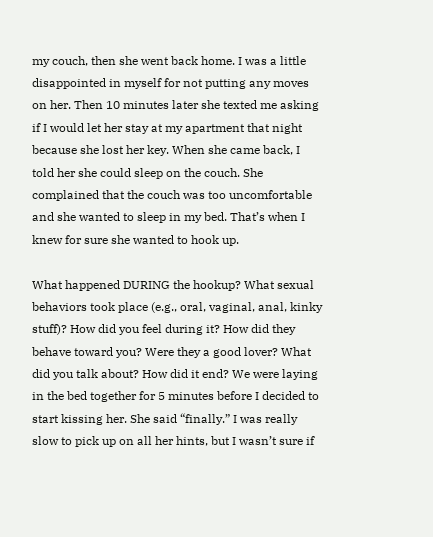my couch, then she went back home. I was a little disappointed in myself for not putting any moves on her. Then 10 minutes later she texted me asking if I would let her stay at my apartment that night because she lost her key. When she came back, I told her she could sleep on the couch. She complained that the couch was too uncomfortable and she wanted to sleep in my bed. That’s when I knew for sure she wanted to hook up.

What happened DURING the hookup? What sexual behaviors took place (e.g., oral, vaginal, anal, kinky stuff)? How did you feel during it? How did they behave toward you? Were they a good lover? What did you talk about? How did it end? We were laying in the bed together for 5 minutes before I decided to start kissing her. She said “finally.” I was really slow to pick up on all her hints, but I wasn’t sure if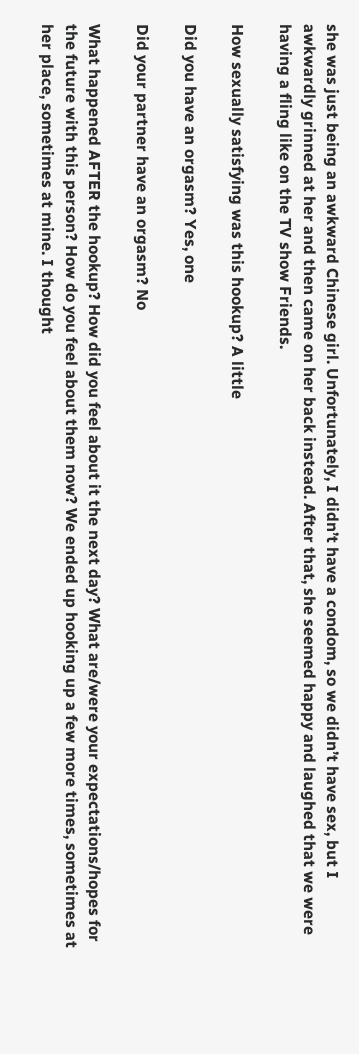she was just being an awkward Chinese girl. Unfortunately, I didn’t have a condom, so we didn’t have sex, but I awkwardly grinned at her and then came on her back instead. After that, she seemed happy and laughed that we were having a fling like on the TV show Friends.

How sexually satisfying was this hookup? A little

Did you have an orgasm? Yes, one

Did your partner have an orgasm? No

What happened AFTER the hookup? How did you feel about it the next day? What are/were your expectations/hopes for the future with this person? How do you feel about them now? We ended up hooking up a few more times, sometimes at her place, sometimes at mine. I thought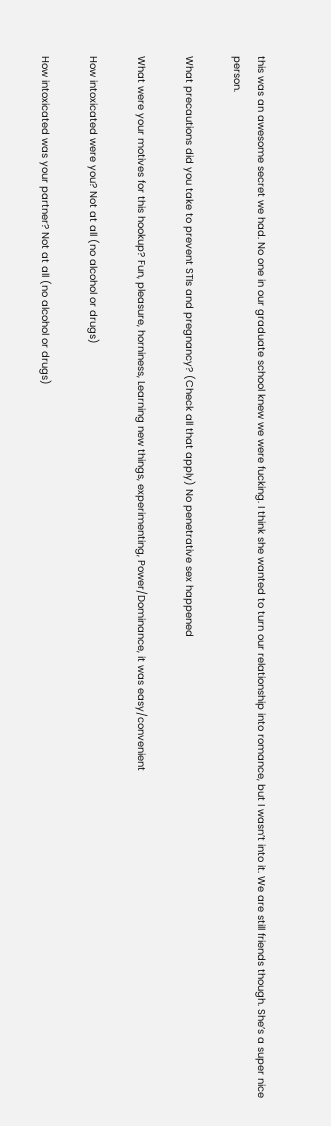this was an awesome secret we had. No one in our graduate school knew we were fucking. I think she wanted to turn our relationship into romance, but I wasn’t into it. We are still friends though. She’s a super nice person.

What precautions did you take to prevent STIs and pregnancy? (Check all that apply) No penetrative sex happened

What were your motives for this hookup? Fun, pleasure, horniness, Learning new things, experimenting, Power/Dominance, it was easy/convenient

How intoxicated were you? Not at all (no alcohol or drugs)

How intoxicated was your partner? Not at all (no alcohol or drugs)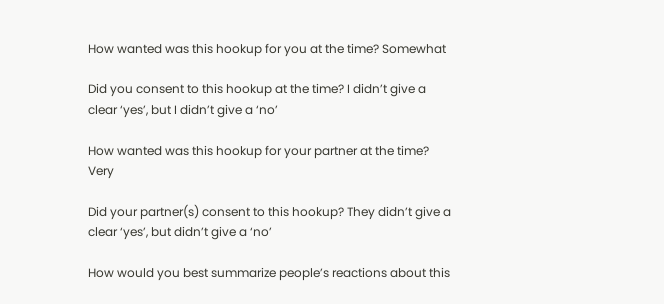How wanted was this hookup for you at the time? Somewhat

Did you consent to this hookup at the time? I didn’t give a clear ‘yes’, but I didn’t give a ‘no’

How wanted was this hookup for your partner at the time? Very

Did your partner(s) consent to this hookup? They didn’t give a clear ‘yes’, but didn’t give a ‘no’

How would you best summarize people’s reactions about this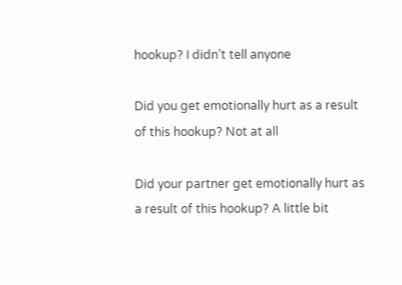hookup? I didn’t tell anyone

Did you get emotionally hurt as a result of this hookup? Not at all

Did your partner get emotionally hurt as a result of this hookup? A little bit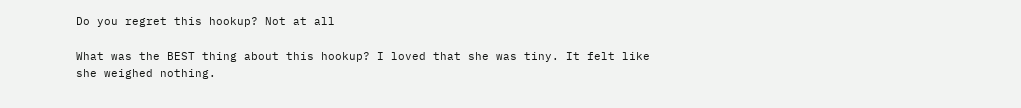Do you regret this hookup? Not at all

What was the BEST thing about this hookup? I loved that she was tiny. It felt like she weighed nothing.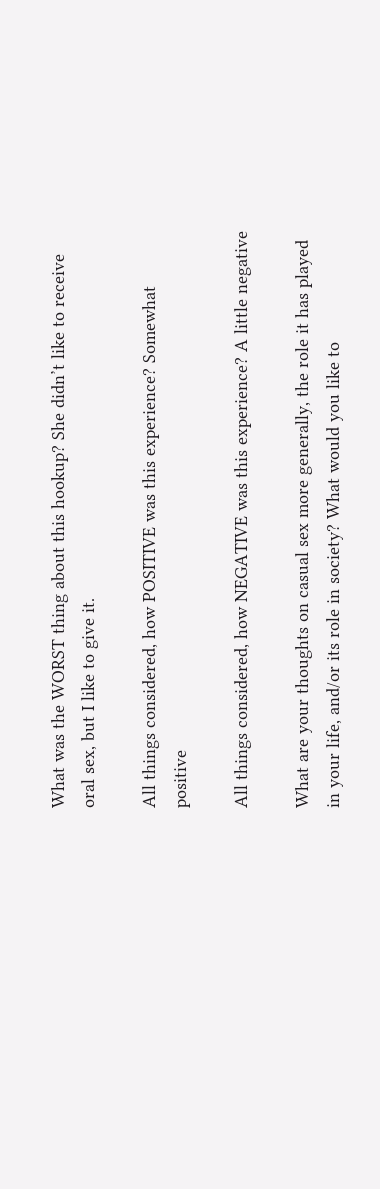What was the WORST thing about this hookup? She didn’t like to receive oral sex, but I like to give it.

All things considered, how POSITIVE was this experience? Somewhat positive

All things considered, how NEGATIVE was this experience? A little negative

What are your thoughts on casual sex more generally, the role it has played in your life, and/or its role in society? What would you like to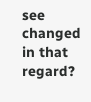see changed in that regard?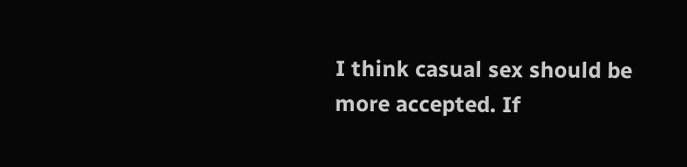I think casual sex should be more accepted. If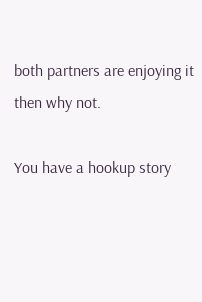both partners are enjoying it then why not.

You have a hookup story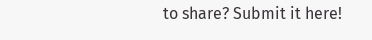to share? Submit it here!